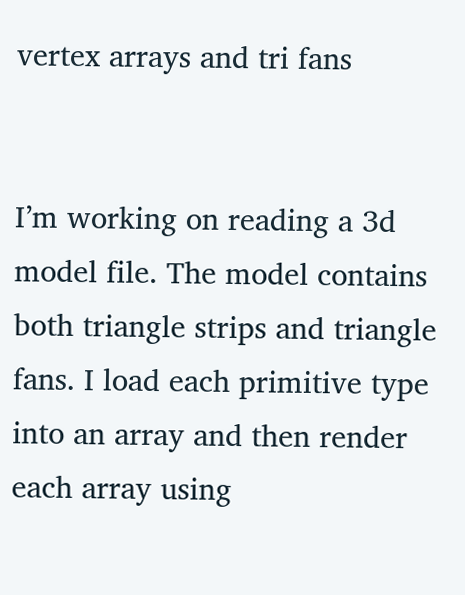vertex arrays and tri fans


I’m working on reading a 3d model file. The model contains both triangle strips and triangle fans. I load each primitive type into an array and then render each array using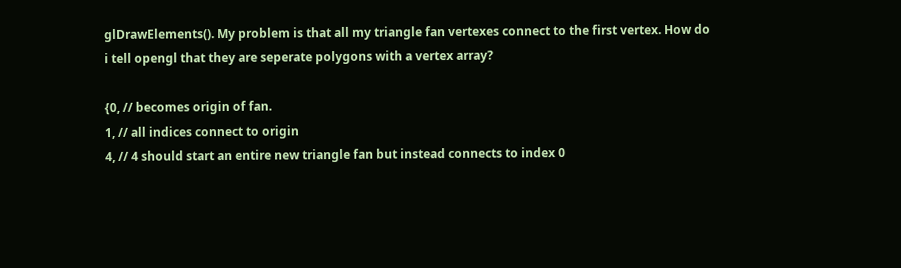glDrawElements(). My problem is that all my triangle fan vertexes connect to the first vertex. How do i tell opengl that they are seperate polygons with a vertex array?

{0, // becomes origin of fan.
1, // all indices connect to origin
4, // 4 should start an entire new triangle fan but instead connects to index 0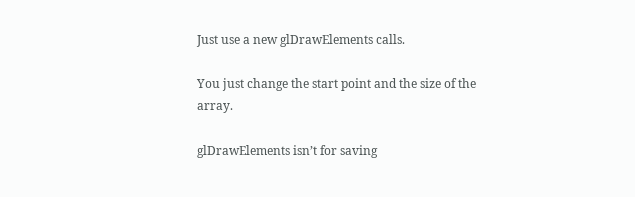Just use a new glDrawElements calls.

You just change the start point and the size of the array.

glDrawElements isn’t for saving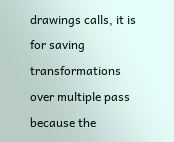drawings calls, it is for saving transformations over multiple pass because the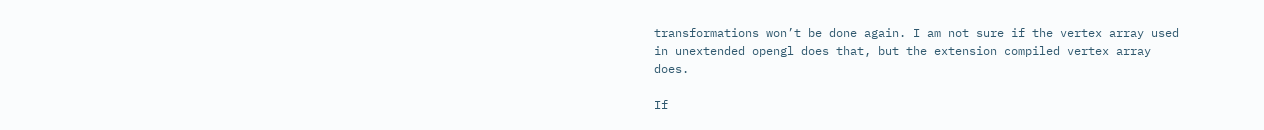transformations won’t be done again. I am not sure if the vertex array used in unextended opengl does that, but the extension compiled vertex array does.

If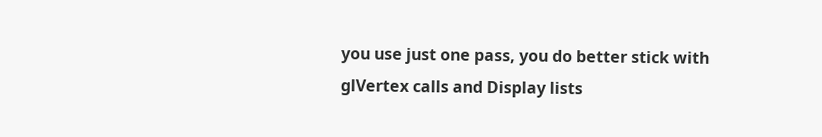you use just one pass, you do better stick with glVertex calls and Display lists